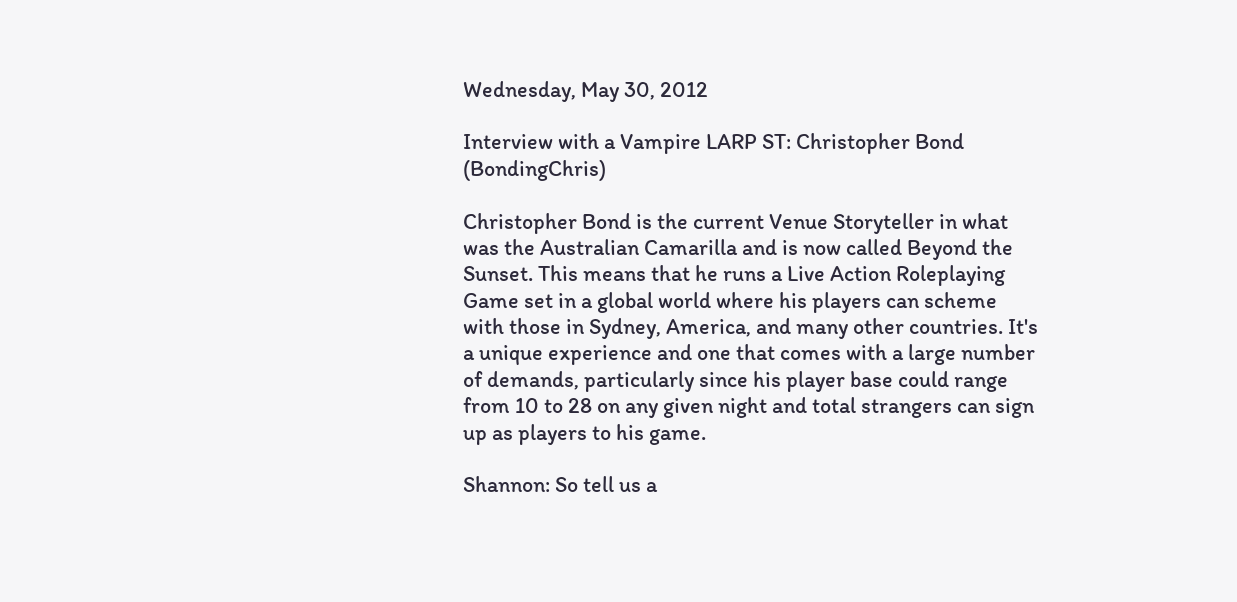Wednesday, May 30, 2012

Interview with a Vampire LARP ST: Christopher Bond (BondingChris)

Christopher Bond is the current Venue Storyteller in what was the Australian Camarilla and is now called Beyond the Sunset. This means that he runs a Live Action Roleplaying Game set in a global world where his players can scheme with those in Sydney, America, and many other countries. It's a unique experience and one that comes with a large number of demands, particularly since his player base could range from 10 to 28 on any given night and total strangers can sign up as players to his game.

Shannon: So tell us a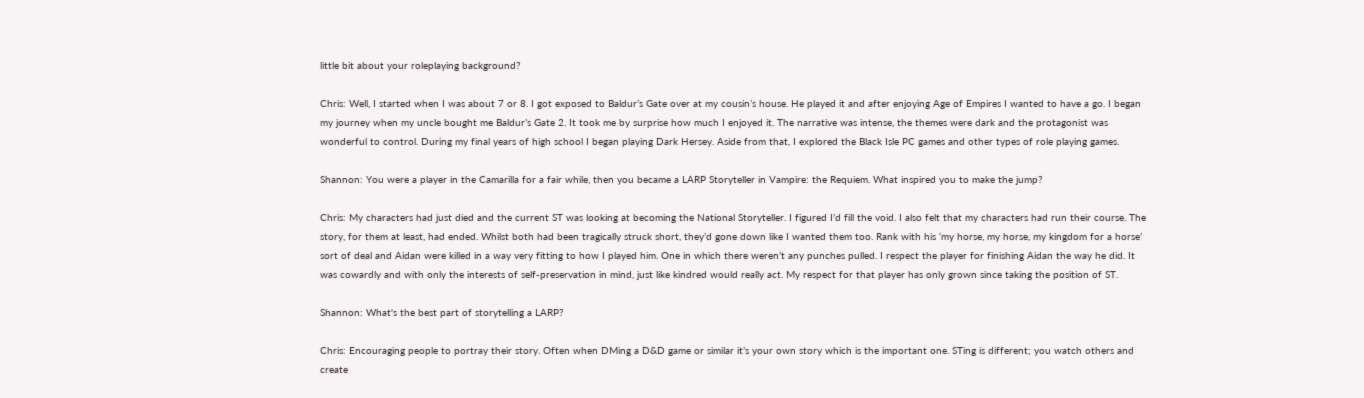little bit about your roleplaying background?

Chris: Well, I started when I was about 7 or 8. I got exposed to Baldur’s Gate over at my cousin’s house. He played it and after enjoying Age of Empires I wanted to have a go. I began my journey when my uncle bought me Baldur’s Gate 2. It took me by surprise how much I enjoyed it. The narrative was intense, the themes were dark and the protagonist was wonderful to control. During my final years of high school I began playing Dark Hersey. Aside from that, I explored the Black Isle PC games and other types of role playing games.

Shannon: You were a player in the Camarilla for a fair while, then you became a LARP Storyteller in Vampire: the Requiem. What inspired you to make the jump?

Chris: My characters had just died and the current ST was looking at becoming the National Storyteller. I figured I’d fill the void. I also felt that my characters had run their course. The story, for them at least, had ended. Whilst both had been tragically struck short, they’d gone down like I wanted them too. Rank with his ‘my horse, my horse, my kingdom for a horse’ sort of deal and Aidan were killed in a way very fitting to how I played him. One in which there weren’t any punches pulled. I respect the player for finishing Aidan the way he did. It was cowardly and with only the interests of self-preservation in mind, just like kindred would really act. My respect for that player has only grown since taking the position of ST.

Shannon: What's the best part of storytelling a LARP?

Chris: Encouraging people to portray their story. Often when DMing a D&D game or similar it’s your own story which is the important one. STing is different; you watch others and create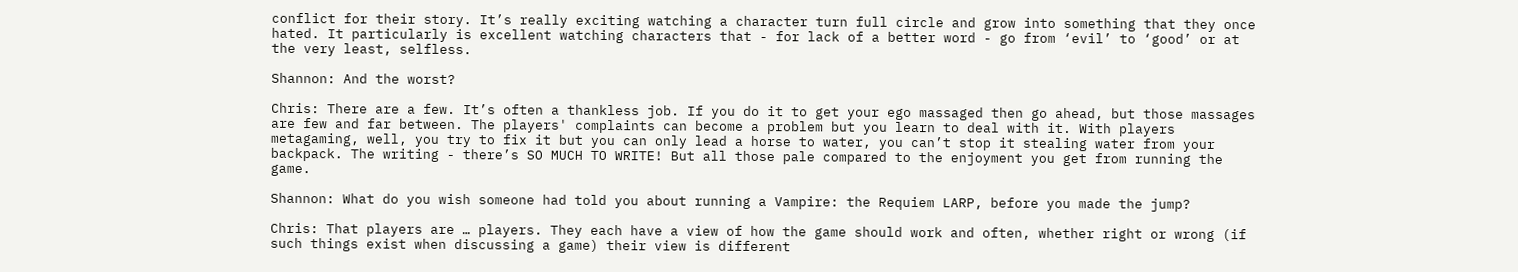conflict for their story. It’s really exciting watching a character turn full circle and grow into something that they once hated. It particularly is excellent watching characters that - for lack of a better word - go from ‘evil’ to ‘good’ or at the very least, selfless.

Shannon: And the worst?

Chris: There are a few. It’s often a thankless job. If you do it to get your ego massaged then go ahead, but those massages are few and far between. The players' complaints can become a problem but you learn to deal with it. With players metagaming, well, you try to fix it but you can only lead a horse to water, you can’t stop it stealing water from your backpack. The writing - there’s SO MUCH TO WRITE! But all those pale compared to the enjoyment you get from running the game.

Shannon: What do you wish someone had told you about running a Vampire: the Requiem LARP, before you made the jump?

Chris: That players are … players. They each have a view of how the game should work and often, whether right or wrong (if such things exist when discussing a game) their view is different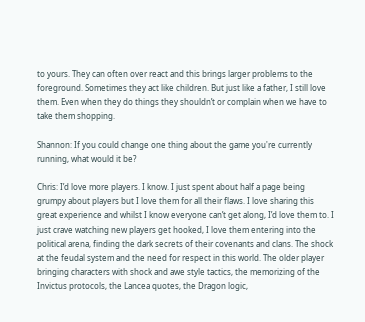to yours. They can often over react and this brings larger problems to the foreground. Sometimes they act like children. But just like a father, I still love them. Even when they do things they shouldn’t or complain when we have to take them shopping.

Shannon: If you could change one thing about the game you're currently running, what would it be?

Chris: I’d love more players. I know. I just spent about half a page being grumpy about players but I love them for all their flaws. I love sharing this great experience and whilst I know everyone can’t get along, I’d love them to. I just crave watching new players get hooked, I love them entering into the political arena, finding the dark secrets of their covenants and clans. The shock at the feudal system and the need for respect in this world. The older player bringing characters with shock and awe style tactics, the memorizing of the Invictus protocols, the Lancea quotes, the Dragon logic,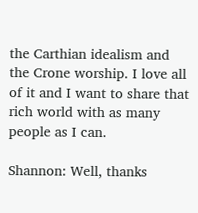the Carthian idealism and the Crone worship. I love all of it and I want to share that rich world with as many people as I can.

Shannon: Well, thanks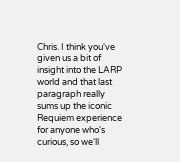Chris. I think you've given us a bit of insight into the LARP world and that last paragraph really sums up the iconic Requiem experience for anyone who's curious, so we'll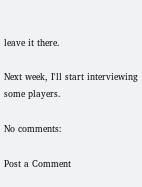leave it there.

Next week, I'll start interviewing some players.

No comments:

Post a Comment